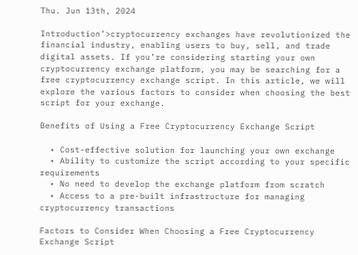Thu. Jun 13th, 2024

Introduction’>cryptocurrency exchanges have revolutionized the financial industry, enabling users to buy, sell, and trade digital assets. If you’re considering starting your own cryptocurrency exchange platform, you may be searching for a free cryptocurrency exchange script. In this article, we will explore the various factors to consider when choosing the best script for your exchange.

Benefits of Using a Free Cryptocurrency Exchange Script

  • Cost-effective solution for launching your own exchange
  • Ability to customize the script according to your specific requirements
  • No need to develop the exchange platform from scratch
  • Access to a pre-built infrastructure for managing cryptocurrency transactions

Factors to Consider When Choosing a Free Cryptocurrency Exchange Script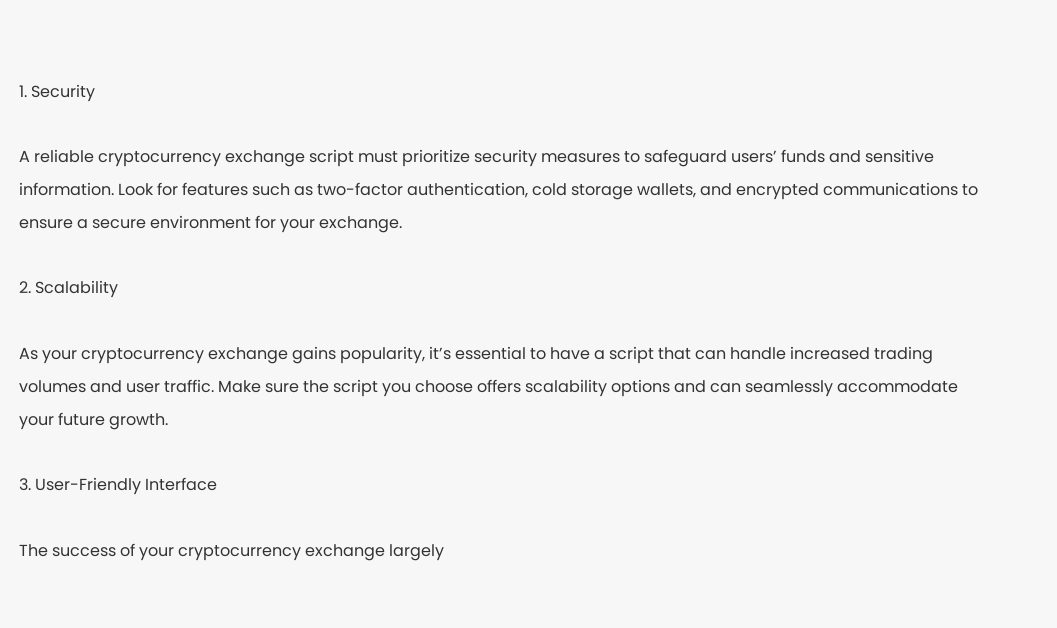1. Security

A reliable cryptocurrency exchange script must prioritize security measures to safeguard users’ funds and sensitive information. Look for features such as two-factor authentication, cold storage wallets, and encrypted communications to ensure a secure environment for your exchange.

2. Scalability

As your cryptocurrency exchange gains popularity, it’s essential to have a script that can handle increased trading volumes and user traffic. Make sure the script you choose offers scalability options and can seamlessly accommodate your future growth.

3. User-Friendly Interface

The success of your cryptocurrency exchange largely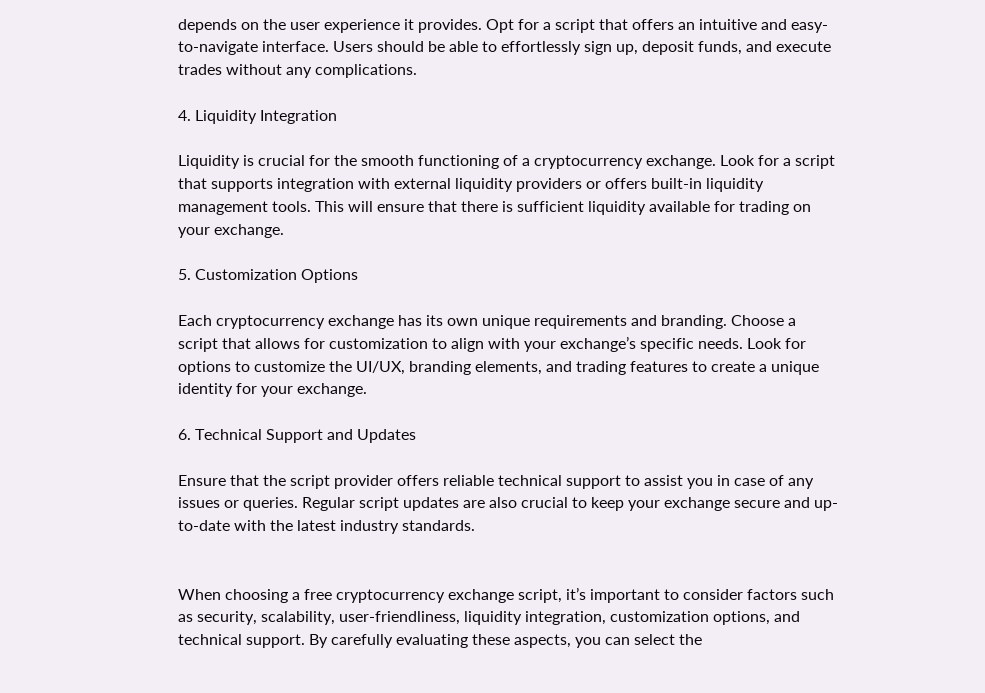depends on the user experience it provides. Opt for a script that offers an intuitive and easy-to-navigate interface. Users should be able to effortlessly sign up, deposit funds, and execute trades without any complications.

4. Liquidity Integration

Liquidity is crucial for the smooth functioning of a cryptocurrency exchange. Look for a script that supports integration with external liquidity providers or offers built-in liquidity management tools. This will ensure that there is sufficient liquidity available for trading on your exchange.

5. Customization Options

Each cryptocurrency exchange has its own unique requirements and branding. Choose a script that allows for customization to align with your exchange’s specific needs. Look for options to customize the UI/UX, branding elements, and trading features to create a unique identity for your exchange.

6. Technical Support and Updates

Ensure that the script provider offers reliable technical support to assist you in case of any issues or queries. Regular script updates are also crucial to keep your exchange secure and up-to-date with the latest industry standards.


When choosing a free cryptocurrency exchange script, it’s important to consider factors such as security, scalability, user-friendliness, liquidity integration, customization options, and technical support. By carefully evaluating these aspects, you can select the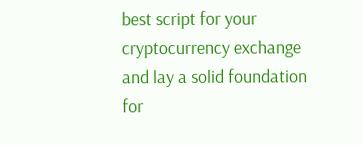best script for your cryptocurrency exchange and lay a solid foundation for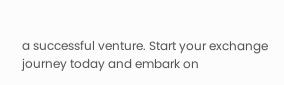a successful venture. Start your exchange journey today and embark on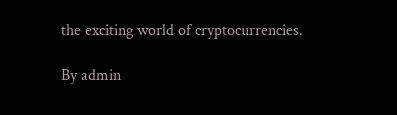the exciting world of cryptocurrencies.

By admin